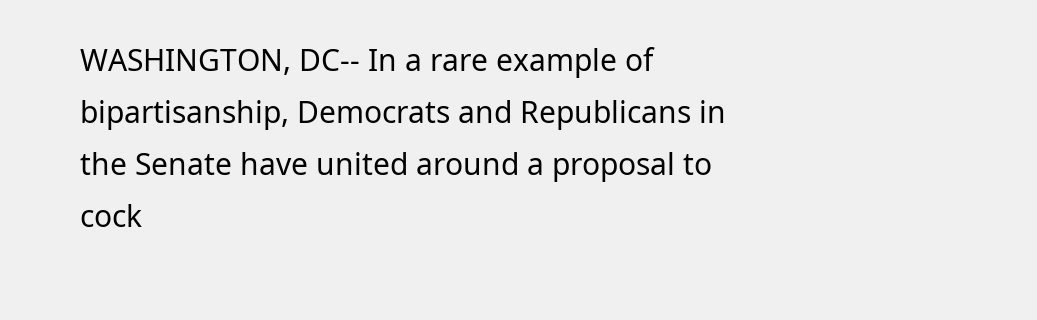WASHINGTON, DC-- In a rare example of bipartisanship, Democrats and Republicans in the Senate have united around a proposal to cock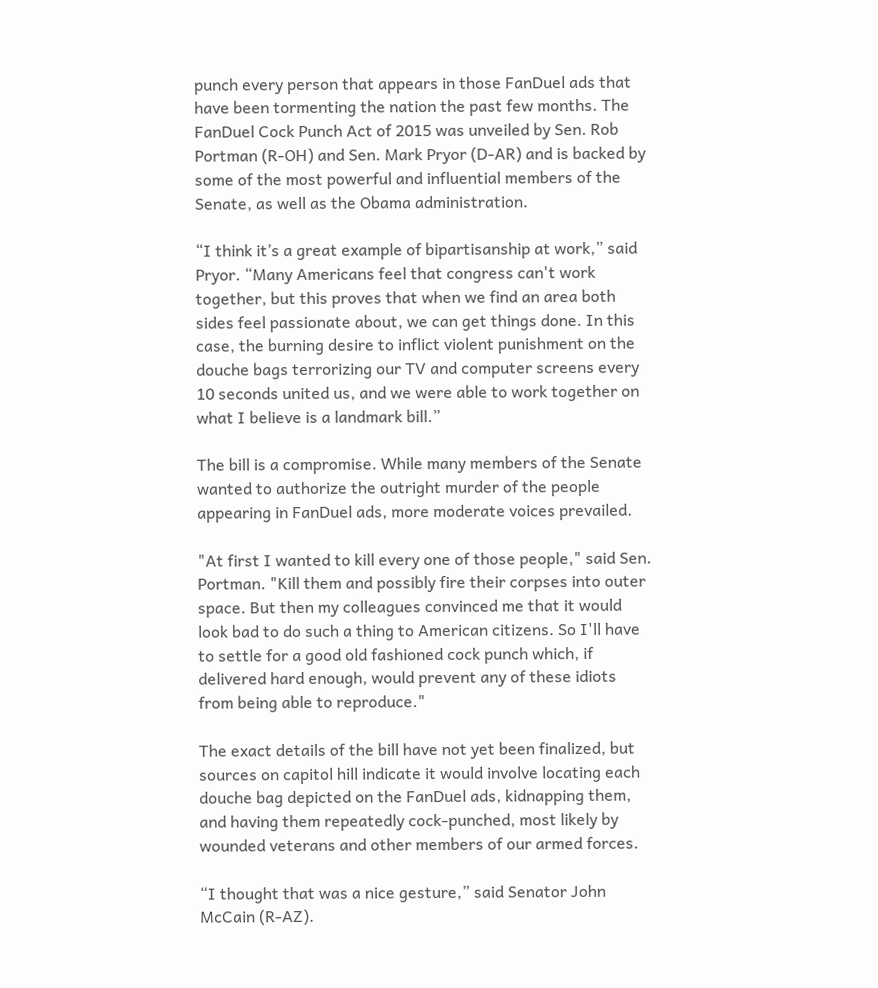punch every person that appears in those FanDuel ads that have been tormenting the nation the past few months. The FanDuel Cock Punch Act of 2015 was unveiled by Sen. Rob Portman (R-OH) and Sen. Mark Pryor (D-AR) and is backed by some of the most powerful and influential members of the Senate, as well as the Obama administration.

“I think it’s a great example of bipartisanship at work,” said Pryor. “Many Americans feel that congress can't work together, but this proves that when we find an area both sides feel passionate about, we can get things done. In this case, the burning desire to inflict violent punishment on the douche bags terrorizing our TV and computer screens every 10 seconds united us, and we were able to work together on what I believe is a landmark bill.”

The bill is a compromise. While many members of the Senate wanted to authorize the outright murder of the people appearing in FanDuel ads, more moderate voices prevailed.

"At first I wanted to kill every one of those people," said Sen. Portman. "Kill them and possibly fire their corpses into outer space. But then my colleagues convinced me that it would look bad to do such a thing to American citizens. So I'll have to settle for a good old fashioned cock punch which, if delivered hard enough, would prevent any of these idiots from being able to reproduce."

The exact details of the bill have not yet been finalized, but sources on capitol hill indicate it would involve locating each douche bag depicted on the FanDuel ads, kidnapping them, and having them repeatedly cock-punched, most likely by wounded veterans and other members of our armed forces.

“I thought that was a nice gesture,” said Senator John McCain (R-AZ).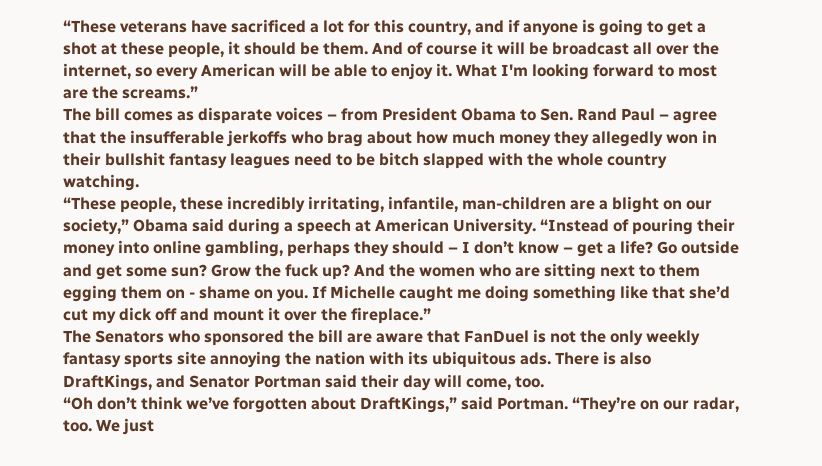“These veterans have sacrificed a lot for this country, and if anyone is going to get a shot at these people, it should be them. And of course it will be broadcast all over the internet, so every American will be able to enjoy it. What I'm looking forward to most are the screams.”
The bill comes as disparate voices – from President Obama to Sen. Rand Paul – agree that the insufferable jerkoffs who brag about how much money they allegedly won in their bullshit fantasy leagues need to be bitch slapped with the whole country watching.
“These people, these incredibly irritating, infantile, man-children are a blight on our society,” Obama said during a speech at American University. “Instead of pouring their money into online gambling, perhaps they should – I don’t know – get a life? Go outside and get some sun? Grow the fuck up? And the women who are sitting next to them egging them on - shame on you. If Michelle caught me doing something like that she’d cut my dick off and mount it over the fireplace.”
The Senators who sponsored the bill are aware that FanDuel is not the only weekly fantasy sports site annoying the nation with its ubiquitous ads. There is also DraftKings, and Senator Portman said their day will come, too.
“Oh don’t think we’ve forgotten about DraftKings,” said Portman. “They’re on our radar, too. We just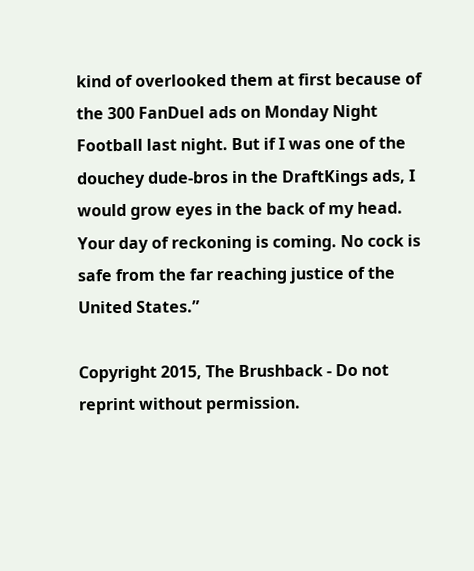kind of overlooked them at first because of the 300 FanDuel ads on Monday Night Football last night. But if I was one of the douchey dude-bros in the DraftKings ads, I would grow eyes in the back of my head. Your day of reckoning is coming. No cock is safe from the far reaching justice of the United States.”

Copyright 2015, The Brushback - Do not reprint without permission.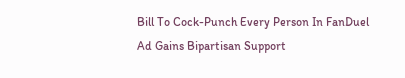Bill To Cock-Punch Every Person In FanDuel Ad Gains Bipartisan Support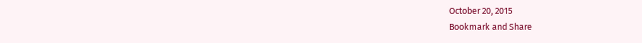October 20, 2015
Bookmark and Share